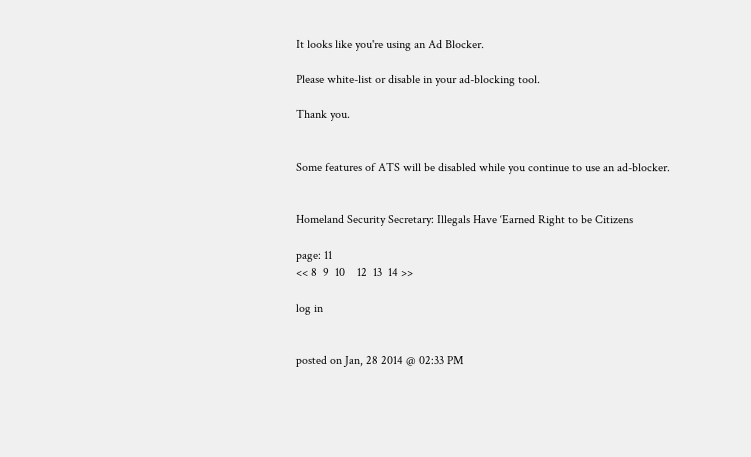It looks like you're using an Ad Blocker.

Please white-list or disable in your ad-blocking tool.

Thank you.


Some features of ATS will be disabled while you continue to use an ad-blocker.


Homeland Security Secretary: Illegals Have ‘Earned Right to be Citizens

page: 11
<< 8  9  10    12  13  14 >>

log in


posted on Jan, 28 2014 @ 02:33 PM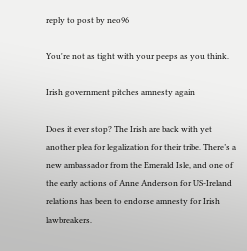reply to post by neo96

You're not as tight with your peeps as you think.

Irish government pitches amnesty again

Does it ever stop? The Irish are back with yet another plea for legalization for their tribe. There’s a new ambassador from the Emerald Isle, and one of the early actions of Anne Anderson for US-Ireland relations has been to endorse amnesty for Irish lawbreakers.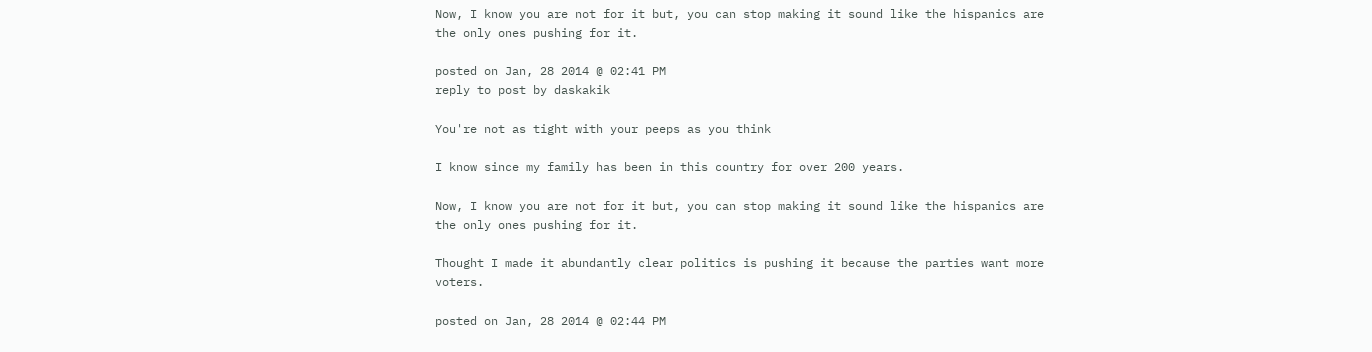Now, I know you are not for it but, you can stop making it sound like the hispanics are the only ones pushing for it.

posted on Jan, 28 2014 @ 02:41 PM
reply to post by daskakik

You're not as tight with your peeps as you think

I know since my family has been in this country for over 200 years.

Now, I know you are not for it but, you can stop making it sound like the hispanics are the only ones pushing for it.

Thought I made it abundantly clear politics is pushing it because the parties want more voters.

posted on Jan, 28 2014 @ 02:44 PM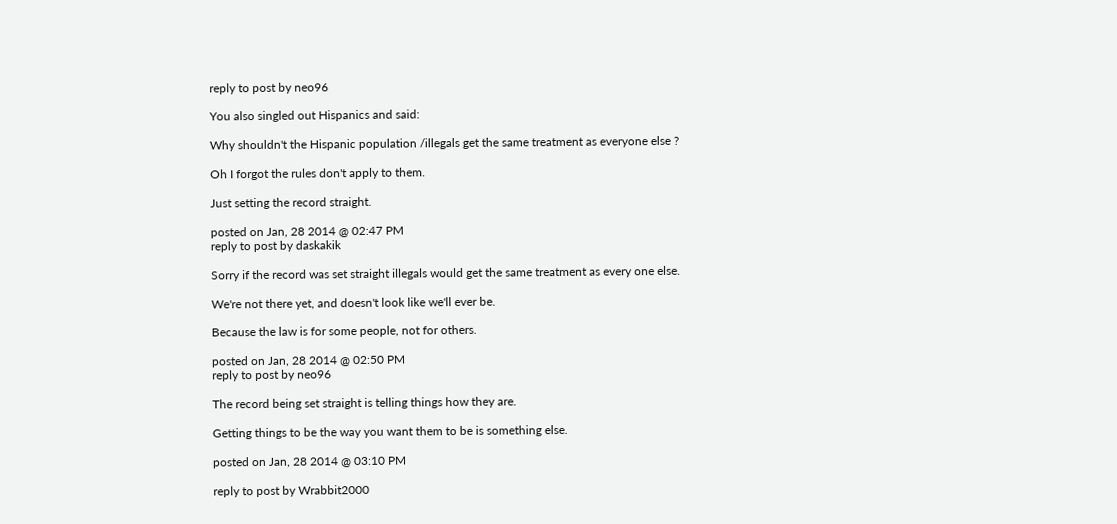reply to post by neo96

You also singled out Hispanics and said:

Why shouldn't the Hispanic population /illegals get the same treatment as everyone else ?

Oh I forgot the rules don't apply to them.

Just setting the record straight.

posted on Jan, 28 2014 @ 02:47 PM
reply to post by daskakik

Sorry if the record was set straight illegals would get the same treatment as every one else.

We're not there yet, and doesn't look like we'll ever be.

Because the law is for some people, not for others.

posted on Jan, 28 2014 @ 02:50 PM
reply to post by neo96

The record being set straight is telling things how they are.

Getting things to be the way you want them to be is something else.

posted on Jan, 28 2014 @ 03:10 PM

reply to post by Wrabbit2000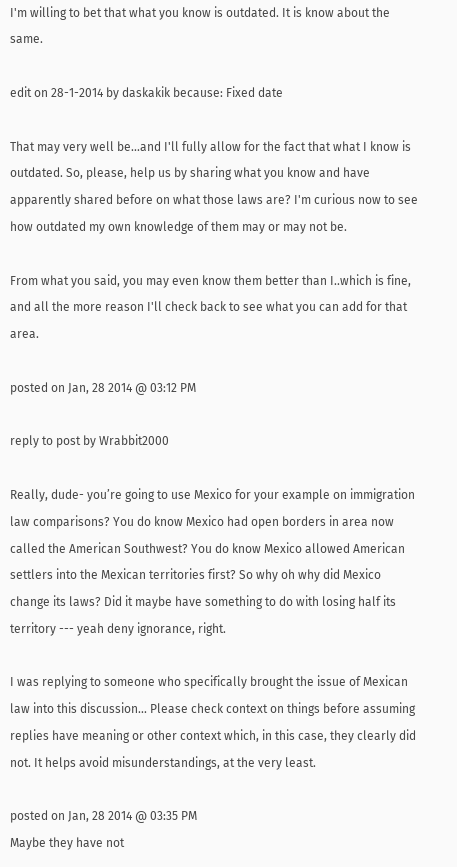I'm willing to bet that what you know is outdated. It is know about the same.

edit on 28-1-2014 by daskakik because: Fixed date

That may very well be...and I'll fully allow for the fact that what I know is outdated. So, please, help us by sharing what you know and have apparently shared before on what those laws are? I'm curious now to see how outdated my own knowledge of them may or may not be.

From what you said, you may even know them better than I..which is fine, and all the more reason I'll check back to see what you can add for that area.

posted on Jan, 28 2014 @ 03:12 PM

reply to post by Wrabbit2000

Really, dude- you’re going to use Mexico for your example on immigration law comparisons? You do know Mexico had open borders in area now called the American Southwest? You do know Mexico allowed American settlers into the Mexican territories first? So why oh why did Mexico change its laws? Did it maybe have something to do with losing half its territory --- yeah deny ignorance, right.

I was replying to someone who specifically brought the issue of Mexican law into this discussion... Please check context on things before assuming replies have meaning or other context which, in this case, they clearly did not. It helps avoid misunderstandings, at the very least.

posted on Jan, 28 2014 @ 03:35 PM
Maybe they have not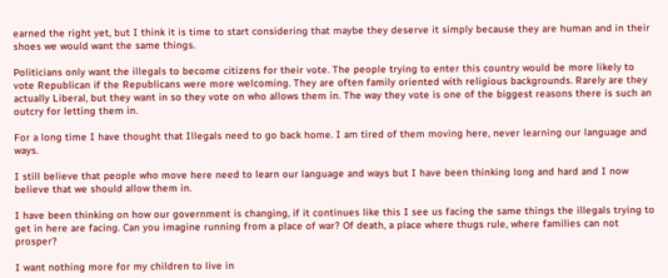earned the right yet, but I think it is time to start considering that maybe they deserve it simply because they are human and in their shoes we would want the same things.

Politicians only want the illegals to become citizens for their vote. The people trying to enter this country would be more likely to vote Republican if the Republicans were more welcoming. They are often family oriented with religious backgrounds. Rarely are they actually Liberal, but they want in so they vote on who allows them in. The way they vote is one of the biggest reasons there is such an outcry for letting them in.

For a long time I have thought that Illegals need to go back home. I am tired of them moving here, never learning our language and ways.

I still believe that people who move here need to learn our language and ways but I have been thinking long and hard and I now believe that we should allow them in.

I have been thinking on how our government is changing, if it continues like this I see us facing the same things the illegals trying to get in here are facing. Can you imagine running from a place of war? Of death, a place where thugs rule, where families can not prosper?

I want nothing more for my children to live in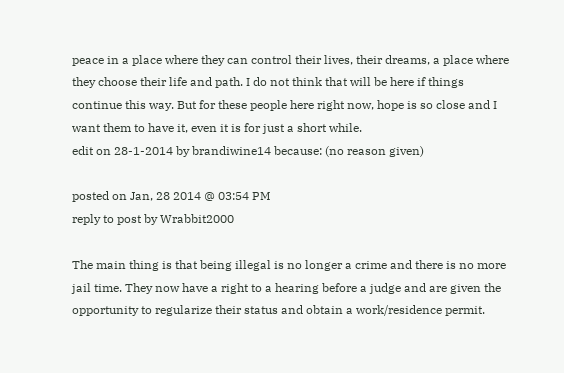peace in a place where they can control their lives, their dreams, a place where they choose their life and path. I do not think that will be here if things continue this way. But for these people here right now, hope is so close and I want them to have it, even it is for just a short while.
edit on 28-1-2014 by brandiwine14 because: (no reason given)

posted on Jan, 28 2014 @ 03:54 PM
reply to post by Wrabbit2000

The main thing is that being illegal is no longer a crime and there is no more jail time. They now have a right to a hearing before a judge and are given the opportunity to regularize their status and obtain a work/residence permit.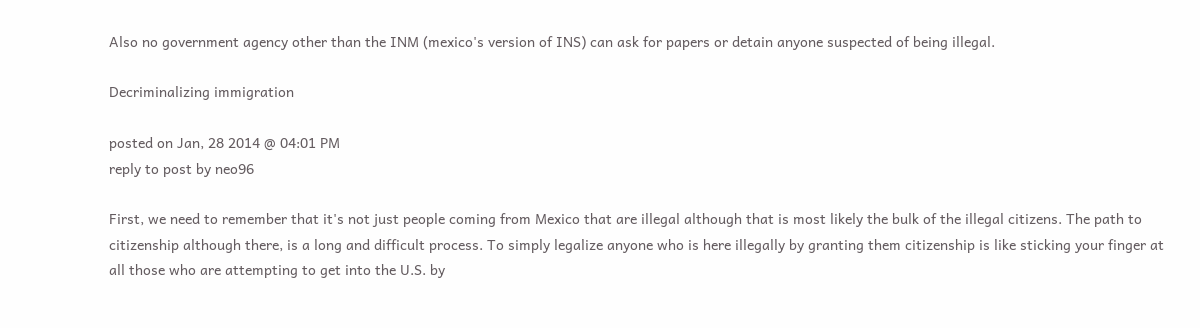Also no government agency other than the INM (mexico's version of INS) can ask for papers or detain anyone suspected of being illegal.

Decriminalizing immigration

posted on Jan, 28 2014 @ 04:01 PM
reply to post by neo96

First, we need to remember that it's not just people coming from Mexico that are illegal although that is most likely the bulk of the illegal citizens. The path to citizenship although there, is a long and difficult process. To simply legalize anyone who is here illegally by granting them citizenship is like sticking your finger at all those who are attempting to get into the U.S. by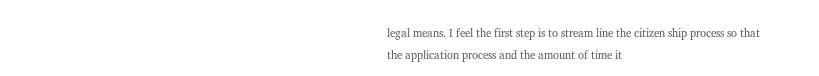legal means. I feel the first step is to stream line the citizen ship process so that the application process and the amount of time it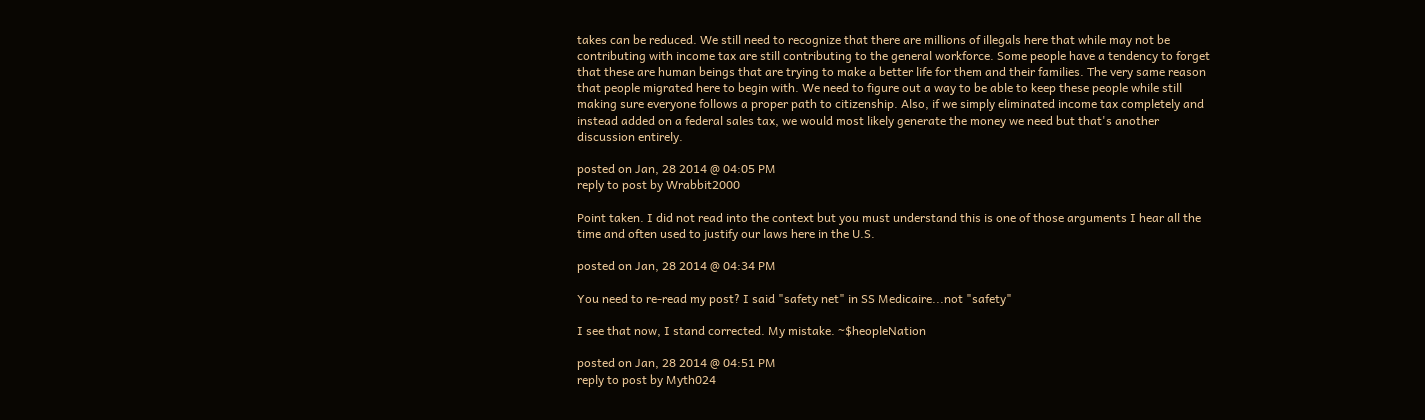takes can be reduced. We still need to recognize that there are millions of illegals here that while may not be contributing with income tax are still contributing to the general workforce. Some people have a tendency to forget that these are human beings that are trying to make a better life for them and their families. The very same reason that people migrated here to begin with. We need to figure out a way to be able to keep these people while still making sure everyone follows a proper path to citizenship. Also, if we simply eliminated income tax completely and instead added on a federal sales tax, we would most likely generate the money we need but that's another discussion entirely.

posted on Jan, 28 2014 @ 04:05 PM
reply to post by Wrabbit2000

Point taken. I did not read into the context but you must understand this is one of those arguments I hear all the time and often used to justify our laws here in the U.S.

posted on Jan, 28 2014 @ 04:34 PM

You need to re-read my post? I said "safety net" in SS Medicaire...not "safety"

I see that now, I stand corrected. My mistake. ~$heopleNation

posted on Jan, 28 2014 @ 04:51 PM
reply to post by Myth024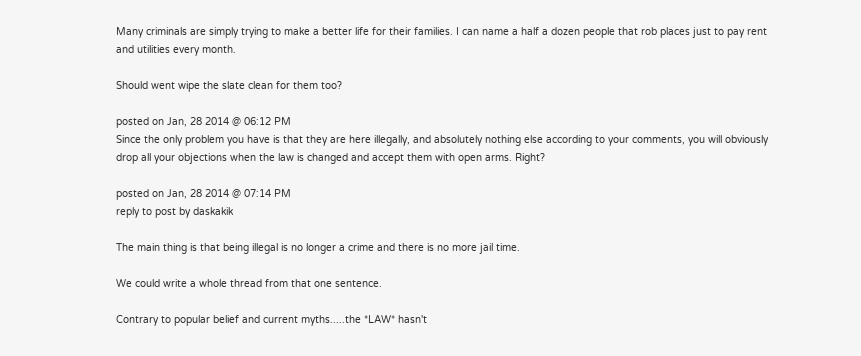Many criminals are simply trying to make a better life for their families. I can name a half a dozen people that rob places just to pay rent and utilities every month.

Should went wipe the slate clean for them too?

posted on Jan, 28 2014 @ 06:12 PM
Since the only problem you have is that they are here illegally, and absolutely nothing else according to your comments, you will obviously drop all your objections when the law is changed and accept them with open arms. Right?

posted on Jan, 28 2014 @ 07:14 PM
reply to post by daskakik

The main thing is that being illegal is no longer a crime and there is no more jail time.

We could write a whole thread from that one sentence.

Contrary to popular belief and current myths.....the *LAW* hasn't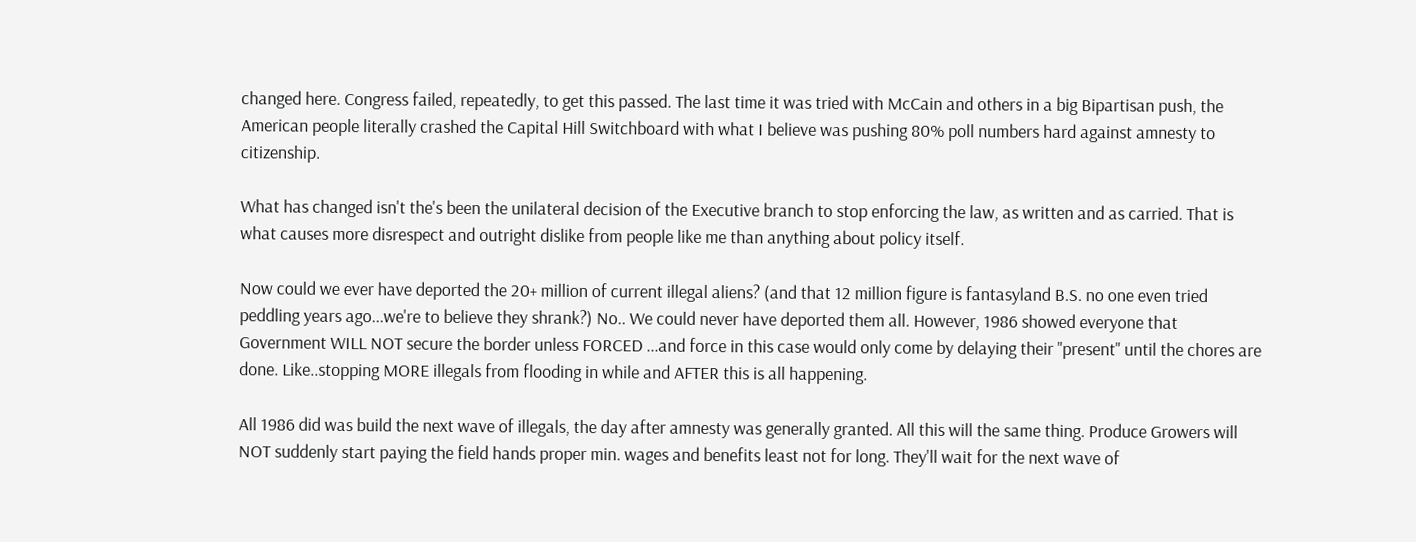changed here. Congress failed, repeatedly, to get this passed. The last time it was tried with McCain and others in a big Bipartisan push, the American people literally crashed the Capital Hill Switchboard with what I believe was pushing 80% poll numbers hard against amnesty to citizenship.

What has changed isn't the's been the unilateral decision of the Executive branch to stop enforcing the law, as written and as carried. That is what causes more disrespect and outright dislike from people like me than anything about policy itself.

Now could we ever have deported the 20+ million of current illegal aliens? (and that 12 million figure is fantasyland B.S. no one even tried peddling years ago...we're to believe they shrank?) No.. We could never have deported them all. However, 1986 showed everyone that Government WILL NOT secure the border unless FORCED ...and force in this case would only come by delaying their "present" until the chores are done. Like..stopping MORE illegals from flooding in while and AFTER this is all happening.

All 1986 did was build the next wave of illegals, the day after amnesty was generally granted. All this will the same thing. Produce Growers will NOT suddenly start paying the field hands proper min. wages and benefits least not for long. They'll wait for the next wave of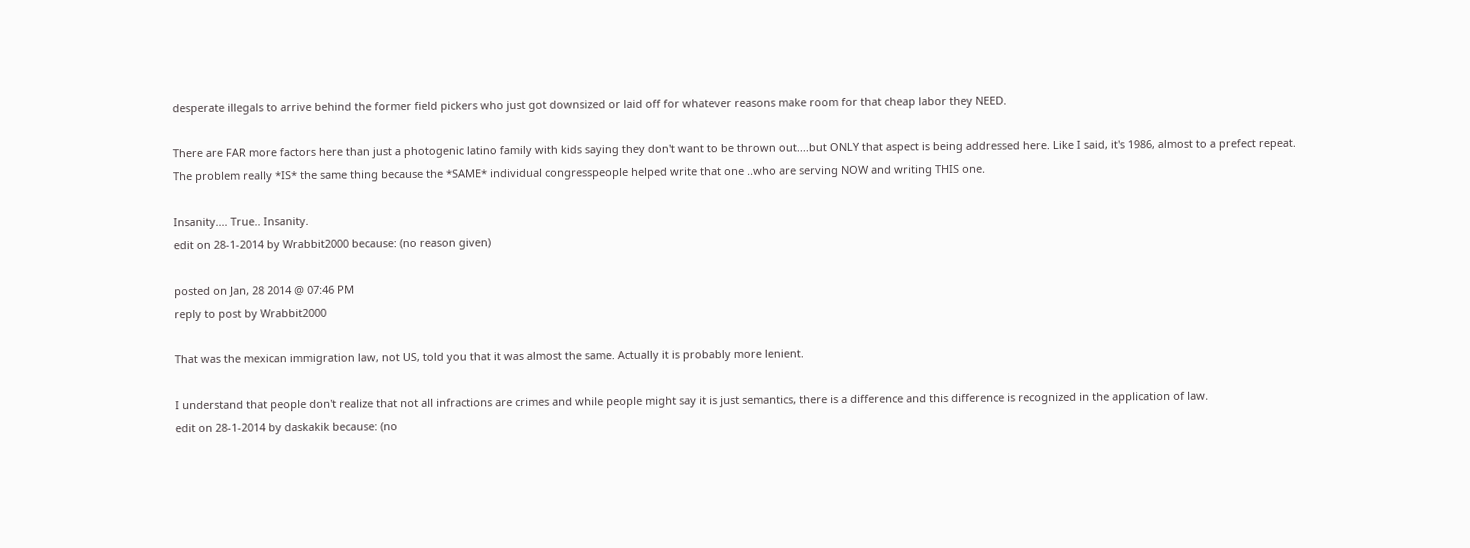desperate illegals to arrive behind the former field pickers who just got downsized or laid off for whatever reasons make room for that cheap labor they NEED.

There are FAR more factors here than just a photogenic latino family with kids saying they don't want to be thrown out....but ONLY that aspect is being addressed here. Like I said, it's 1986, almost to a prefect repeat. The problem really *IS* the same thing because the *SAME* individual congresspeople helped write that one ..who are serving NOW and writing THIS one.

Insanity.... True.. Insanity.
edit on 28-1-2014 by Wrabbit2000 because: (no reason given)

posted on Jan, 28 2014 @ 07:46 PM
reply to post by Wrabbit2000

That was the mexican immigration law, not US, told you that it was almost the same. Actually it is probably more lenient.

I understand that people don't realize that not all infractions are crimes and while people might say it is just semantics, there is a difference and this difference is recognized in the application of law.
edit on 28-1-2014 by daskakik because: (no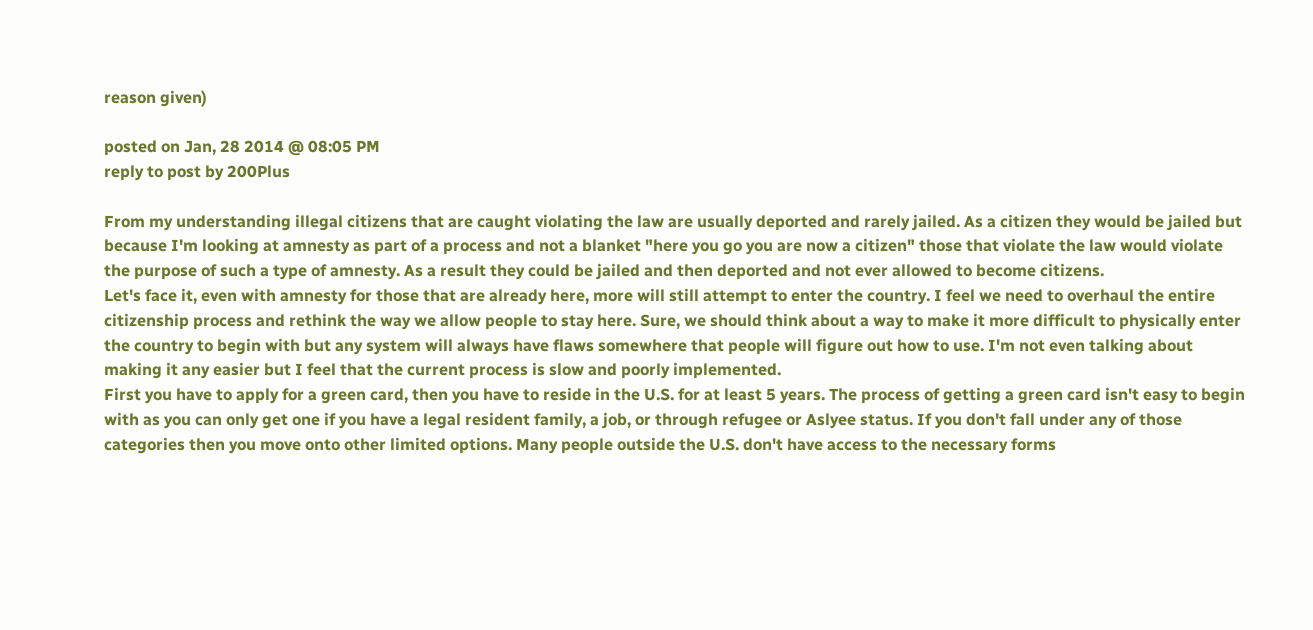reason given)

posted on Jan, 28 2014 @ 08:05 PM
reply to post by 200Plus

From my understanding illegal citizens that are caught violating the law are usually deported and rarely jailed. As a citizen they would be jailed but because I'm looking at amnesty as part of a process and not a blanket "here you go you are now a citizen" those that violate the law would violate the purpose of such a type of amnesty. As a result they could be jailed and then deported and not ever allowed to become citizens.
Let's face it, even with amnesty for those that are already here, more will still attempt to enter the country. I feel we need to overhaul the entire citizenship process and rethink the way we allow people to stay here. Sure, we should think about a way to make it more difficult to physically enter the country to begin with but any system will always have flaws somewhere that people will figure out how to use. I'm not even talking about making it any easier but I feel that the current process is slow and poorly implemented.
First you have to apply for a green card, then you have to reside in the U.S. for at least 5 years. The process of getting a green card isn't easy to begin with as you can only get one if you have a legal resident family, a job, or through refugee or Aslyee status. If you don't fall under any of those categories then you move onto other limited options. Many people outside the U.S. don't have access to the necessary forms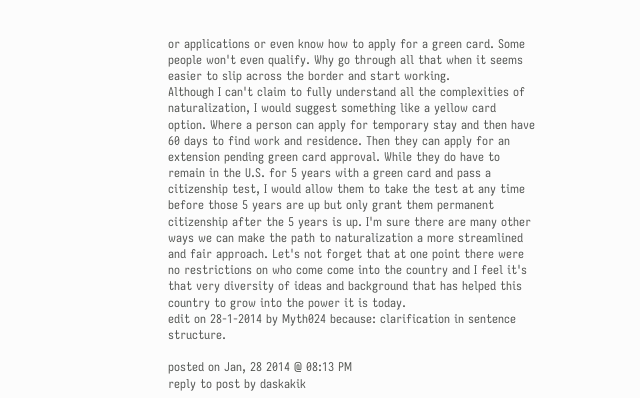or applications or even know how to apply for a green card. Some people won't even qualify. Why go through all that when it seems easier to slip across the border and start working.
Although I can't claim to fully understand all the complexities of naturalization, I would suggest something like a yellow card option. Where a person can apply for temporary stay and then have 60 days to find work and residence. Then they can apply for an extension pending green card approval. While they do have to remain in the U.S. for 5 years with a green card and pass a citizenship test, I would allow them to take the test at any time before those 5 years are up but only grant them permanent citizenship after the 5 years is up. I'm sure there are many other ways we can make the path to naturalization a more streamlined and fair approach. Let's not forget that at one point there were no restrictions on who come come into the country and I feel it's that very diversity of ideas and background that has helped this country to grow into the power it is today.
edit on 28-1-2014 by Myth024 because: clarification in sentence structure.

posted on Jan, 28 2014 @ 08:13 PM
reply to post by daskakik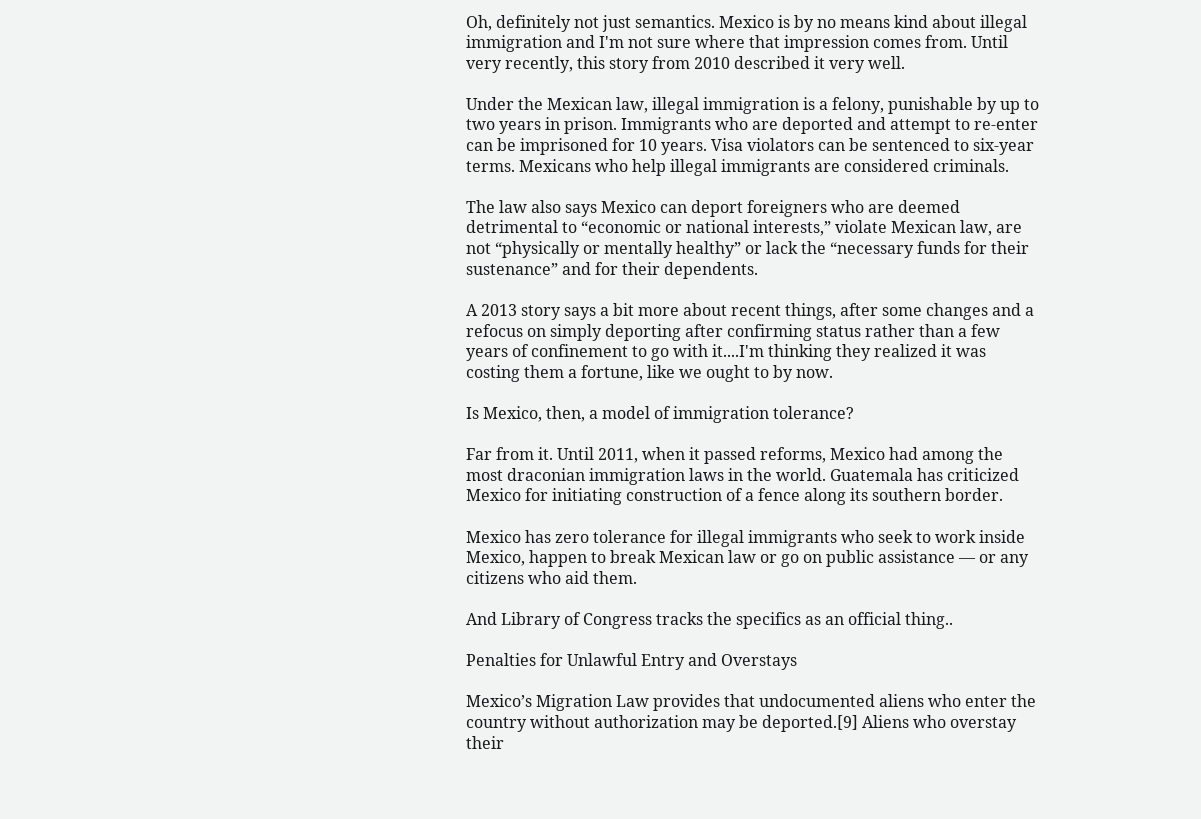Oh, definitely not just semantics. Mexico is by no means kind about illegal immigration and I'm not sure where that impression comes from. Until very recently, this story from 2010 described it very well.

Under the Mexican law, illegal immigration is a felony, punishable by up to two years in prison. Immigrants who are deported and attempt to re-enter can be imprisoned for 10 years. Visa violators can be sentenced to six-year terms. Mexicans who help illegal immigrants are considered criminals.

The law also says Mexico can deport foreigners who are deemed detrimental to “economic or national interests,” violate Mexican law, are not “physically or mentally healthy” or lack the “necessary funds for their sustenance” and for their dependents.

A 2013 story says a bit more about recent things, after some changes and a refocus on simply deporting after confirming status rather than a few years of confinement to go with it....I'm thinking they realized it was costing them a fortune, like we ought to by now.

Is Mexico, then, a model of immigration tolerance?

Far from it. Until 2011, when it passed reforms, Mexico had among the most draconian immigration laws in the world. Guatemala has criticized Mexico for initiating construction of a fence along its southern border.

Mexico has zero tolerance for illegal immigrants who seek to work inside Mexico, happen to break Mexican law or go on public assistance — or any citizens who aid them.

And Library of Congress tracks the specifics as an official thing..

Penalties for Unlawful Entry and Overstays

Mexico’s Migration Law provides that undocumented aliens who enter the country without authorization may be deported.[9] Aliens who overstay their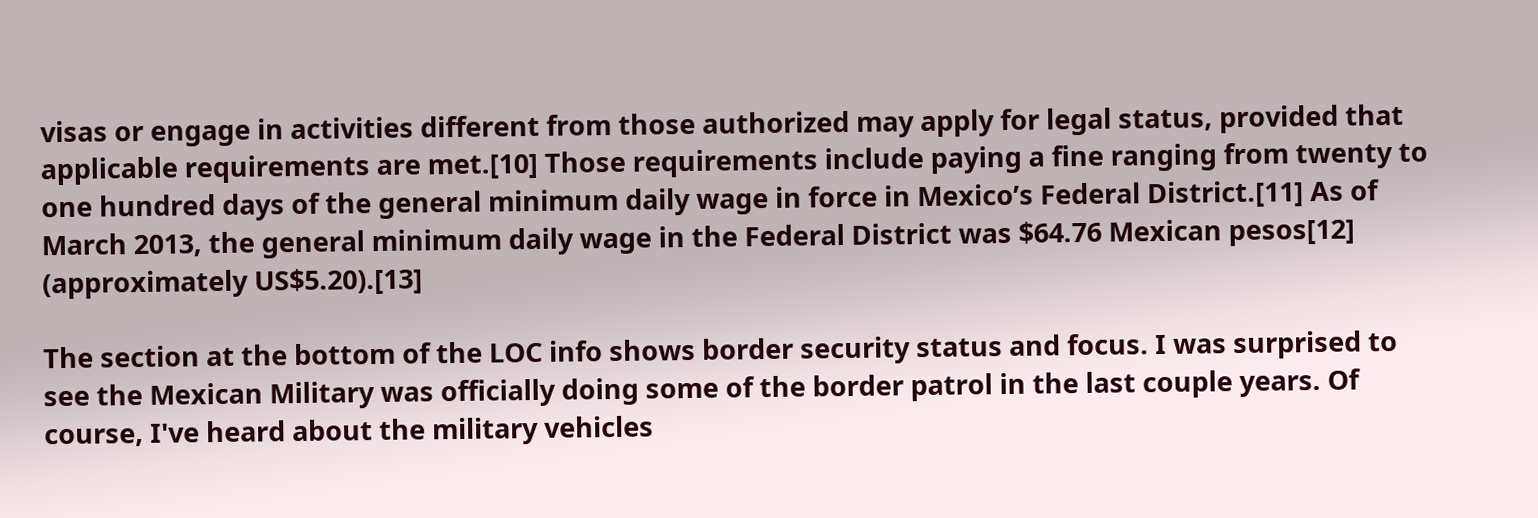visas or engage in activities different from those authorized may apply for legal status, provided that applicable requirements are met.[10] Those requirements include paying a fine ranging from twenty to one hundred days of the general minimum daily wage in force in Mexico’s Federal District.[11] As of March 2013, the general minimum daily wage in the Federal District was $64.76 Mexican pesos[12] (approximately US$5.20).[13]

The section at the bottom of the LOC info shows border security status and focus. I was surprised to see the Mexican Military was officially doing some of the border patrol in the last couple years. Of course, I've heard about the military vehicles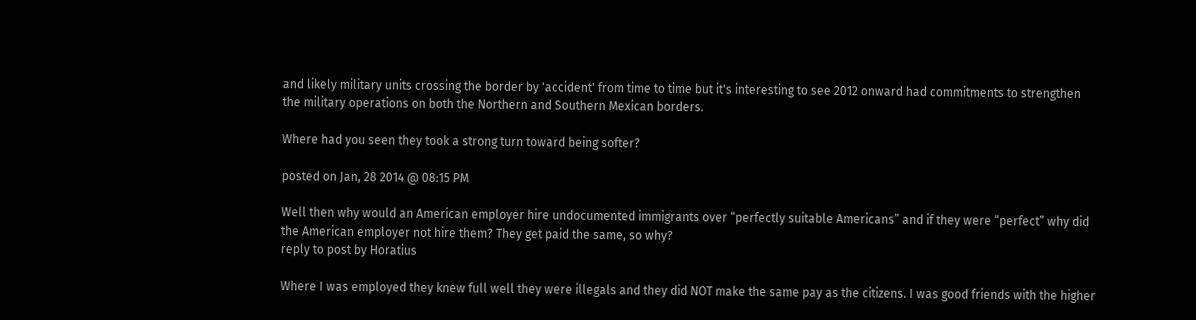and likely military units crossing the border by 'accident' from time to time but it's interesting to see 2012 onward had commitments to strengthen the military operations on both the Northern and Southern Mexican borders.

Where had you seen they took a strong turn toward being softer?

posted on Jan, 28 2014 @ 08:15 PM

Well then why would an American employer hire undocumented immigrants over “perfectly suitable Americans” and if they were “perfect” why did the American employer not hire them? They get paid the same, so why?
reply to post by Horatius

Where I was employed they knew full well they were illegals and they did NOT make the same pay as the citizens. I was good friends with the higher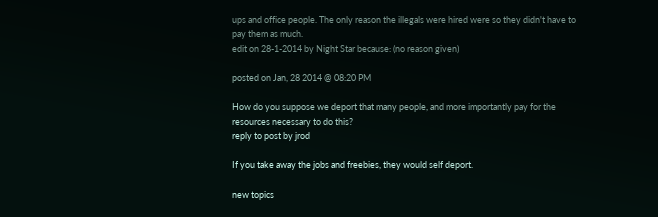ups and office people. The only reason the illegals were hired were so they didn't have to pay them as much.
edit on 28-1-2014 by Night Star because: (no reason given)

posted on Jan, 28 2014 @ 08:20 PM

How do you suppose we deport that many people, and more importantly pay for the resources necessary to do this?
reply to post by jrod

If you take away the jobs and freebies, they would self deport.

new topics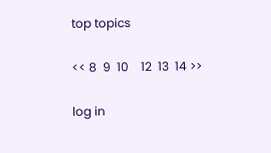top topics

<< 8  9  10    12  13  14 >>

log in